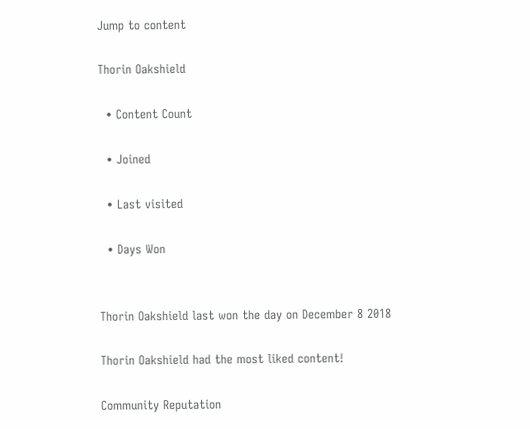Jump to content

Thorin Oakshield

  • Content Count

  • Joined

  • Last visited

  • Days Won


Thorin Oakshield last won the day on December 8 2018

Thorin Oakshield had the most liked content!

Community Reputation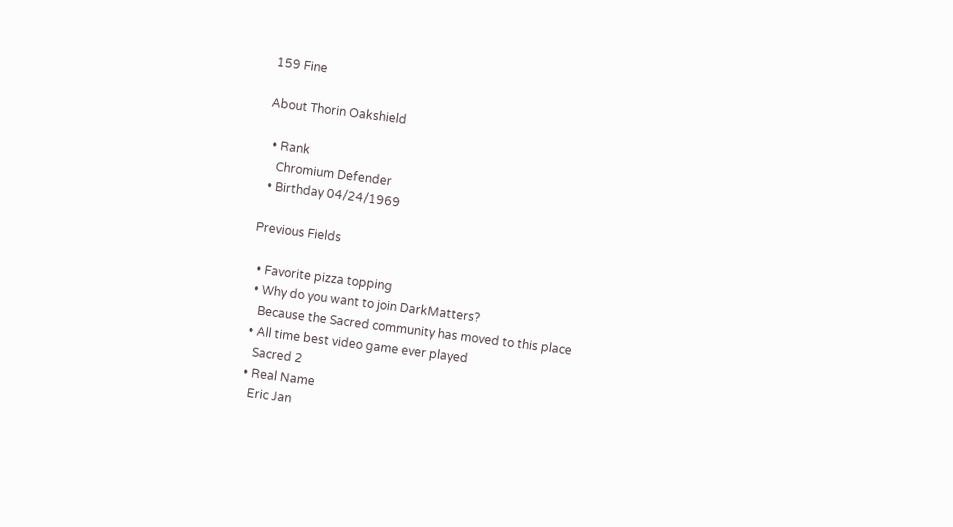159 Fine

About Thorin Oakshield

  • Rank
    Chromium Defender
  • Birthday 04/24/1969

Previous Fields

  • Favorite pizza topping
  • Why do you want to join DarkMatters?
    Because the Sacred community has moved to this place
  • All time best video game ever played
    Sacred 2
  • Real Name
    Eric Jan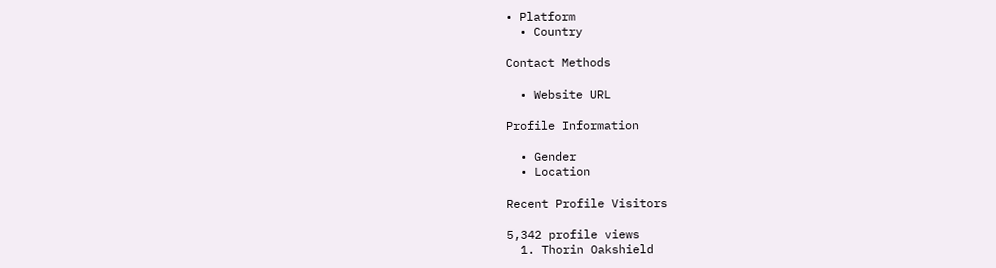• Platform
  • Country

Contact Methods

  • Website URL

Profile Information

  • Gender
  • Location

Recent Profile Visitors

5,342 profile views
  1. Thorin Oakshield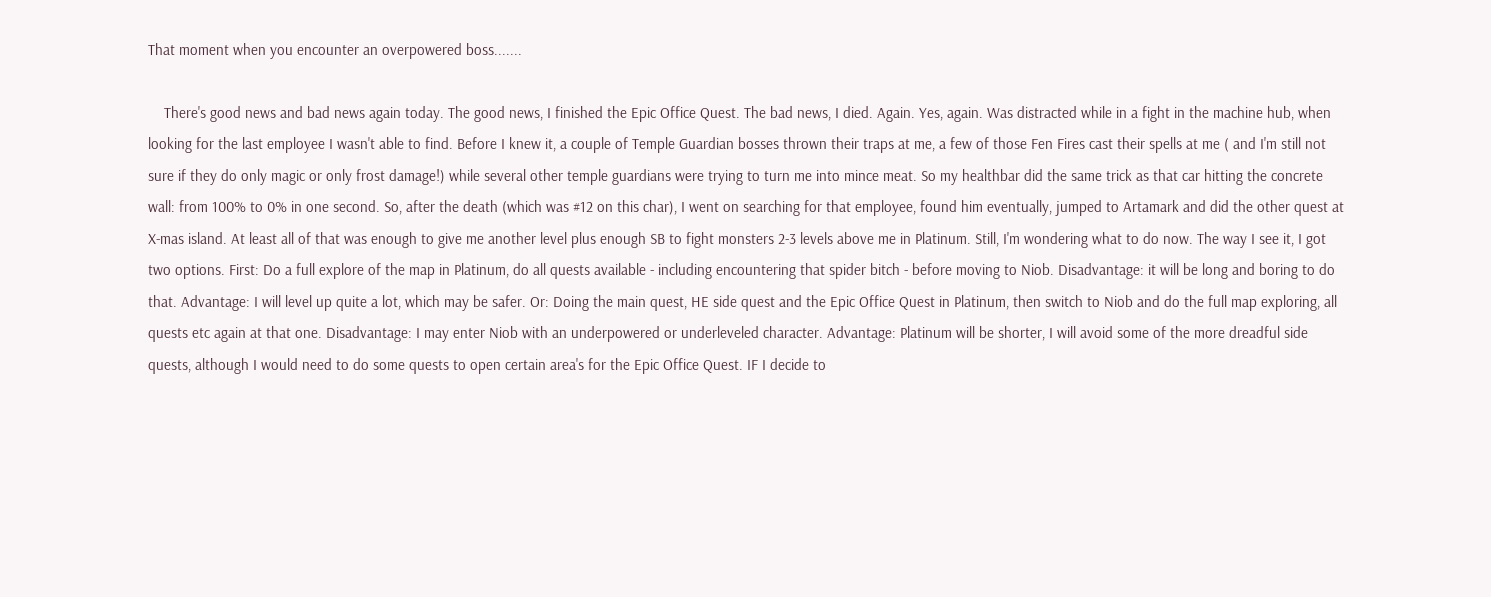That moment when you encounter an overpowered boss.......

    There's good news and bad news again today. The good news, I finished the Epic Office Quest. The bad news, I died. Again. Yes, again. Was distracted while in a fight in the machine hub, when looking for the last employee I wasn't able to find. Before I knew it, a couple of Temple Guardian bosses thrown their traps at me, a few of those Fen Fires cast their spells at me ( and I'm still not sure if they do only magic or only frost damage!) while several other temple guardians were trying to turn me into mince meat. So my healthbar did the same trick as that car hitting the concrete wall: from 100% to 0% in one second. So, after the death (which was #12 on this char), I went on searching for that employee, found him eventually, jumped to Artamark and did the other quest at X-mas island. At least all of that was enough to give me another level plus enough SB to fight monsters 2-3 levels above me in Platinum. Still, I'm wondering what to do now. The way I see it, I got two options. First: Do a full explore of the map in Platinum, do all quests available - including encountering that spider bitch - before moving to Niob. Disadvantage: it will be long and boring to do that. Advantage: I will level up quite a lot, which may be safer. Or: Doing the main quest, HE side quest and the Epic Office Quest in Platinum, then switch to Niob and do the full map exploring, all quests etc again at that one. Disadvantage: I may enter Niob with an underpowered or underleveled character. Advantage: Platinum will be shorter, I will avoid some of the more dreadful side quests, although I would need to do some quests to open certain area's for the Epic Office Quest. IF I decide to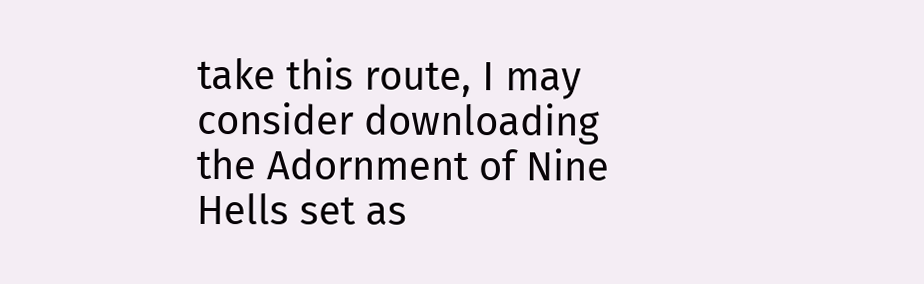take this route, I may consider downloading the Adornment of Nine Hells set as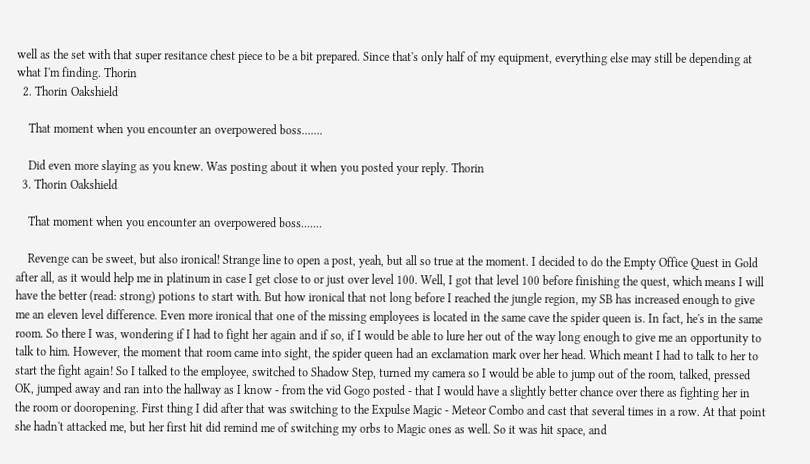well as the set with that super resitance chest piece to be a bit prepared. Since that's only half of my equipment, everything else may still be depending at what I'm finding. Thorin
  2. Thorin Oakshield

    That moment when you encounter an overpowered boss.......

    Did even more slaying as you knew. Was posting about it when you posted your reply. Thorin
  3. Thorin Oakshield

    That moment when you encounter an overpowered boss.......

    Revenge can be sweet, but also ironical! Strange line to open a post, yeah, but all so true at the moment. I decided to do the Empty Office Quest in Gold after all, as it would help me in platinum in case I get close to or just over level 100. Well, I got that level 100 before finishing the quest, which means I will have the better (read: strong) potions to start with. But how ironical that not long before I reached the jungle region, my SB has increased enough to give me an eleven level difference. Even more ironical that one of the missing employees is located in the same cave the spider queen is. In fact, he's in the same room. So there I was, wondering if I had to fight her again and if so, if I would be able to lure her out of the way long enough to give me an opportunity to talk to him. However, the moment that room came into sight, the spider queen had an exclamation mark over her head. Which meant I had to talk to her to start the fight again! So I talked to the employee, switched to Shadow Step, turned my camera so I would be able to jump out of the room, talked, pressed OK, jumped away and ran into the hallway as I know - from the vid Gogo posted - that I would have a slightly better chance over there as fighting her in the room or dooropening. First thing I did after that was switching to the Expulse Magic - Meteor Combo and cast that several times in a row. At that point she hadn't attacked me, but her first hit did remind me of switching my orbs to Magic ones as well. So it was hit space, and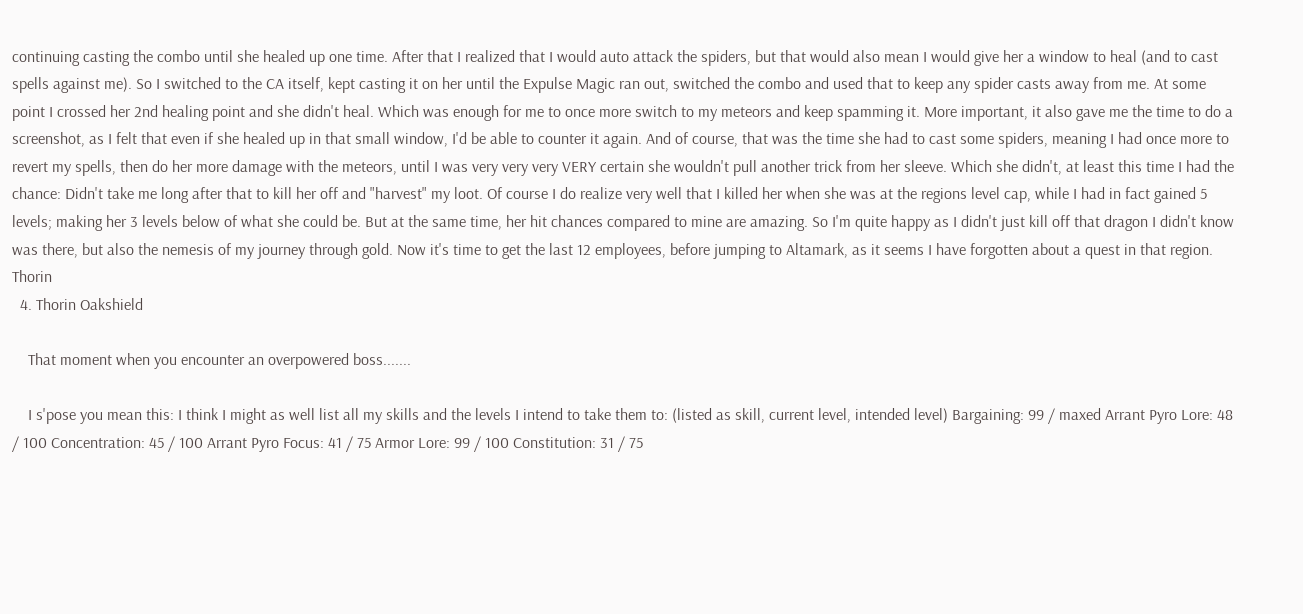continuing casting the combo until she healed up one time. After that I realized that I would auto attack the spiders, but that would also mean I would give her a window to heal (and to cast spells against me). So I switched to the CA itself, kept casting it on her until the Expulse Magic ran out, switched the combo and used that to keep any spider casts away from me. At some point I crossed her 2nd healing point and she didn't heal. Which was enough for me to once more switch to my meteors and keep spamming it. More important, it also gave me the time to do a screenshot, as I felt that even if she healed up in that small window, I'd be able to counter it again. And of course, that was the time she had to cast some spiders, meaning I had once more to revert my spells, then do her more damage with the meteors, until I was very very very VERY certain she wouldn't pull another trick from her sleeve. Which she didn't, at least this time I had the chance: Didn't take me long after that to kill her off and "harvest" my loot. Of course I do realize very well that I killed her when she was at the regions level cap, while I had in fact gained 5 levels; making her 3 levels below of what she could be. But at the same time, her hit chances compared to mine are amazing. So I'm quite happy as I didn't just kill off that dragon I didn't know was there, but also the nemesis of my journey through gold. Now it's time to get the last 12 employees, before jumping to Altamark, as it seems I have forgotten about a quest in that region. Thorin
  4. Thorin Oakshield

    That moment when you encounter an overpowered boss.......

    I s'pose you mean this: I think I might as well list all my skills and the levels I intend to take them to: (listed as skill, current level, intended level) Bargaining: 99 / maxed Arrant Pyro Lore: 48 / 100 Concentration: 45 / 100 Arrant Pyro Focus: 41 / 75 Armor Lore: 99 / 100 Constitution: 31 / 75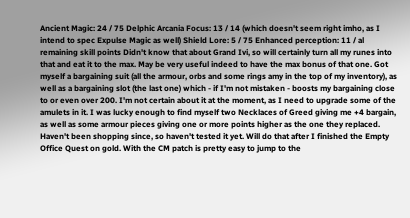Ancient Magic: 24 / 75 Delphic Arcania Focus: 13 / 14 (which doesn't seem right imho, as I intend to spec Expulse Magic as well) Shield Lore: 5 / 75 Enhanced perception: 11 / al remaining skill points Didn't know that about Grand Ivi, so will certainly turn all my runes into that and eat it to the max. May be very useful indeed to have the max bonus of that one. Got myself a bargaining suit (all the armour, orbs and some rings amy in the top of my inventory), as well as a bargaining slot (the last one) which - if I'm not mistaken - boosts my bargaining close to or even over 200. I'm not certain about it at the moment, as I need to upgrade some of the amulets in it. I was lucky enough to find myself two Necklaces of Greed giving me +4 bargain, as well as some armour pieces giving one or more points higher as the one they replaced. Haven't been shopping since, so haven't tested it yet. Will do that after I finished the Empty Office Quest on gold. With the CM patch is pretty easy to jump to the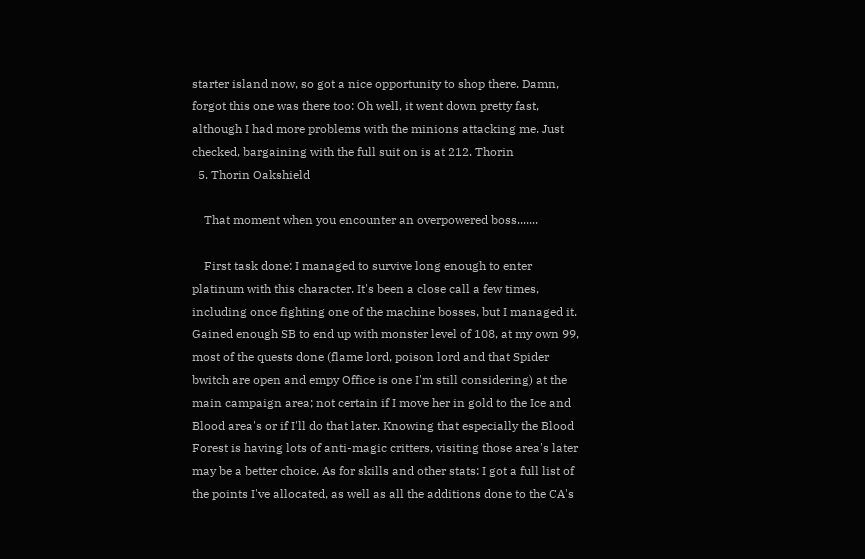starter island now, so got a nice opportunity to shop there. Damn, forgot this one was there too: Oh well, it went down pretty fast, although I had more problems with the minions attacking me. Just checked, bargaining with the full suit on is at 212. Thorin
  5. Thorin Oakshield

    That moment when you encounter an overpowered boss.......

    First task done: I managed to survive long enough to enter platinum with this character. It's been a close call a few times, including once fighting one of the machine bosses, but I managed it. Gained enough SB to end up with monster level of 108, at my own 99, most of the quests done (flame lord, poison lord and that Spider bwitch are open and empy Office is one I'm still considering) at the main campaign area; not certain if I move her in gold to the Ice and Blood area's or if I'll do that later. Knowing that especially the Blood Forest is having lots of anti-magic critters, visiting those area's later may be a better choice. As for skills and other stats: I got a full list of the points I've allocated, as well as all the additions done to the CA's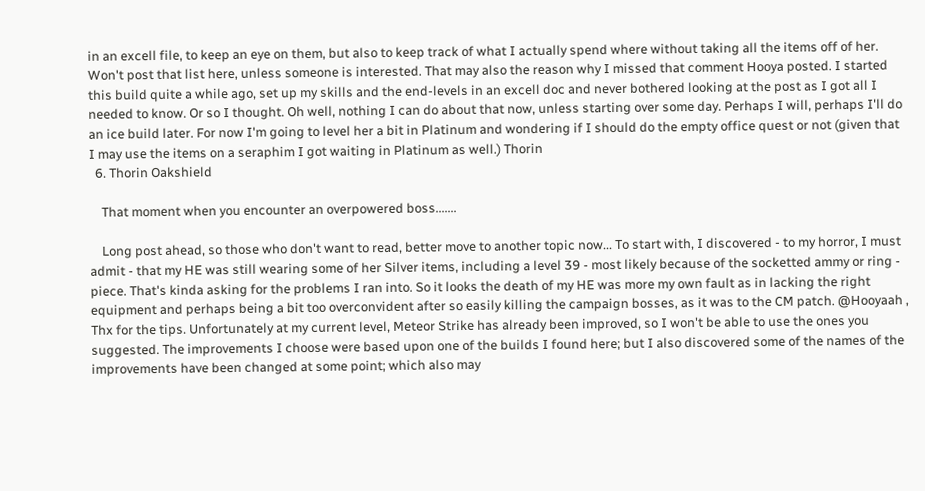in an excell file, to keep an eye on them, but also to keep track of what I actually spend where without taking all the items off of her. Won't post that list here, unless someone is interested. That may also the reason why I missed that comment Hooya posted. I started this build quite a while ago, set up my skills and the end-levels in an excell doc and never bothered looking at the post as I got all I needed to know. Or so I thought. Oh well, nothing I can do about that now, unless starting over some day. Perhaps I will, perhaps I'll do an ice build later. For now I'm going to level her a bit in Platinum and wondering if I should do the empty office quest or not (given that I may use the items on a seraphim I got waiting in Platinum as well.) Thorin
  6. Thorin Oakshield

    That moment when you encounter an overpowered boss.......

    Long post ahead, so those who don't want to read, better move to another topic now... To start with, I discovered - to my horror, I must admit - that my HE was still wearing some of her Silver items, including a level 39 - most likely because of the socketted ammy or ring - piece. That's kinda asking for the problems I ran into. So it looks the death of my HE was more my own fault as in lacking the right equipment and perhaps being a bit too overconvident after so easily killing the campaign bosses, as it was to the CM patch. @Hooyaah , Thx for the tips. Unfortunately at my current level, Meteor Strike has already been improved, so I won't be able to use the ones you suggested. The improvements I choose were based upon one of the builds I found here; but I also discovered some of the names of the improvements have been changed at some point; which also may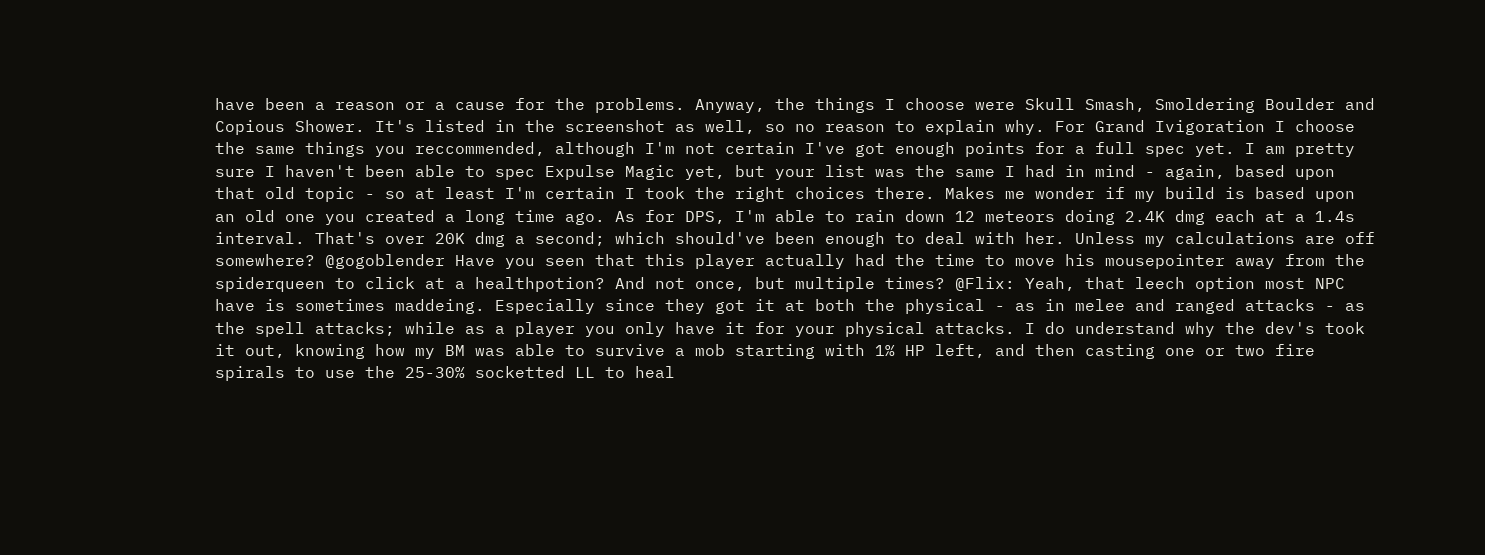have been a reason or a cause for the problems. Anyway, the things I choose were Skull Smash, Smoldering Boulder and Copious Shower. It's listed in the screenshot as well, so no reason to explain why. For Grand Ivigoration I choose the same things you reccommended, although I'm not certain I've got enough points for a full spec yet. I am pretty sure I haven't been able to spec Expulse Magic yet, but your list was the same I had in mind - again, based upon that old topic - so at least I'm certain I took the right choices there. Makes me wonder if my build is based upon an old one you created a long time ago. As for DPS, I'm able to rain down 12 meteors doing 2.4K dmg each at a 1.4s interval. That's over 20K dmg a second; which should've been enough to deal with her. Unless my calculations are off somewhere? @gogoblender Have you seen that this player actually had the time to move his mousepointer away from the spiderqueen to click at a healthpotion? And not once, but multiple times? @Flix: Yeah, that leech option most NPC have is sometimes maddeing. Especially since they got it at both the physical - as in melee and ranged attacks - as the spell attacks; while as a player you only have it for your physical attacks. I do understand why the dev's took it out, knowing how my BM was able to survive a mob starting with 1% HP left, and then casting one or two fire spirals to use the 25-30% socketted LL to heal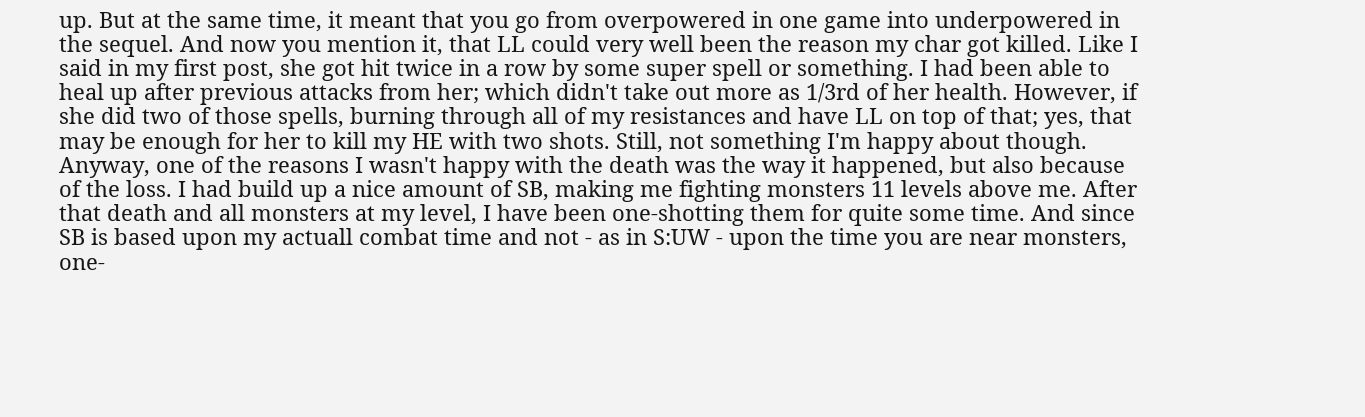up. But at the same time, it meant that you go from overpowered in one game into underpowered in the sequel. And now you mention it, that LL could very well been the reason my char got killed. Like I said in my first post, she got hit twice in a row by some super spell or something. I had been able to heal up after previous attacks from her; which didn't take out more as 1/3rd of her health. However, if she did two of those spells, burning through all of my resistances and have LL on top of that; yes, that may be enough for her to kill my HE with two shots. Still, not something I'm happy about though. Anyway, one of the reasons I wasn't happy with the death was the way it happened, but also because of the loss. I had build up a nice amount of SB, making me fighting monsters 11 levels above me. After that death and all monsters at my level, I have been one-shotting them for quite some time. And since SB is based upon my actuall combat time and not - as in S:UW - upon the time you are near monsters, one-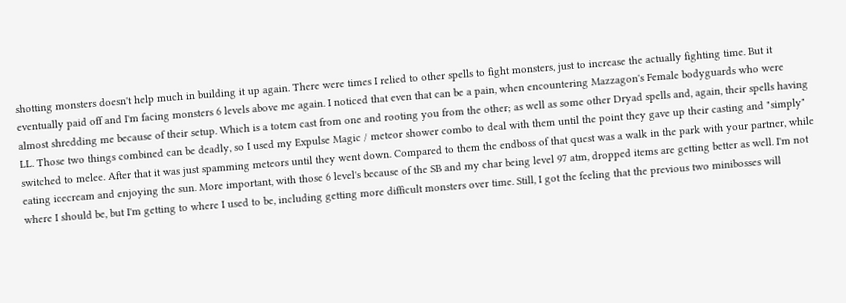shotting monsters doesn't help much in building it up again. There were times I relied to other spells to fight monsters, just to increase the actually fighting time. But it eventually paid off and I'm facing monsters 6 levels above me again. I noticed that even that can be a pain, when encountering Mazzagon's Female bodyguards who were almost shredding me because of their setup. Which is a totem cast from one and rooting you from the other; as well as some other Dryad spells and, again, their spells having LL. Those two things combined can be deadly, so I used my Expulse Magic / meteor shower combo to deal with them until the point they gave up their casting and "simply" switched to melee. After that it was just spamming meteors until they went down. Compared to them the endboss of that quest was a walk in the park with your partner, while eating icecream and enjoying the sun. More important, with those 6 level's because of the SB and my char being level 97 atm, dropped items are getting better as well. I'm not where I should be, but I'm getting to where I used to be, including getting more difficult monsters over time. Still, I got the feeling that the previous two minibosses will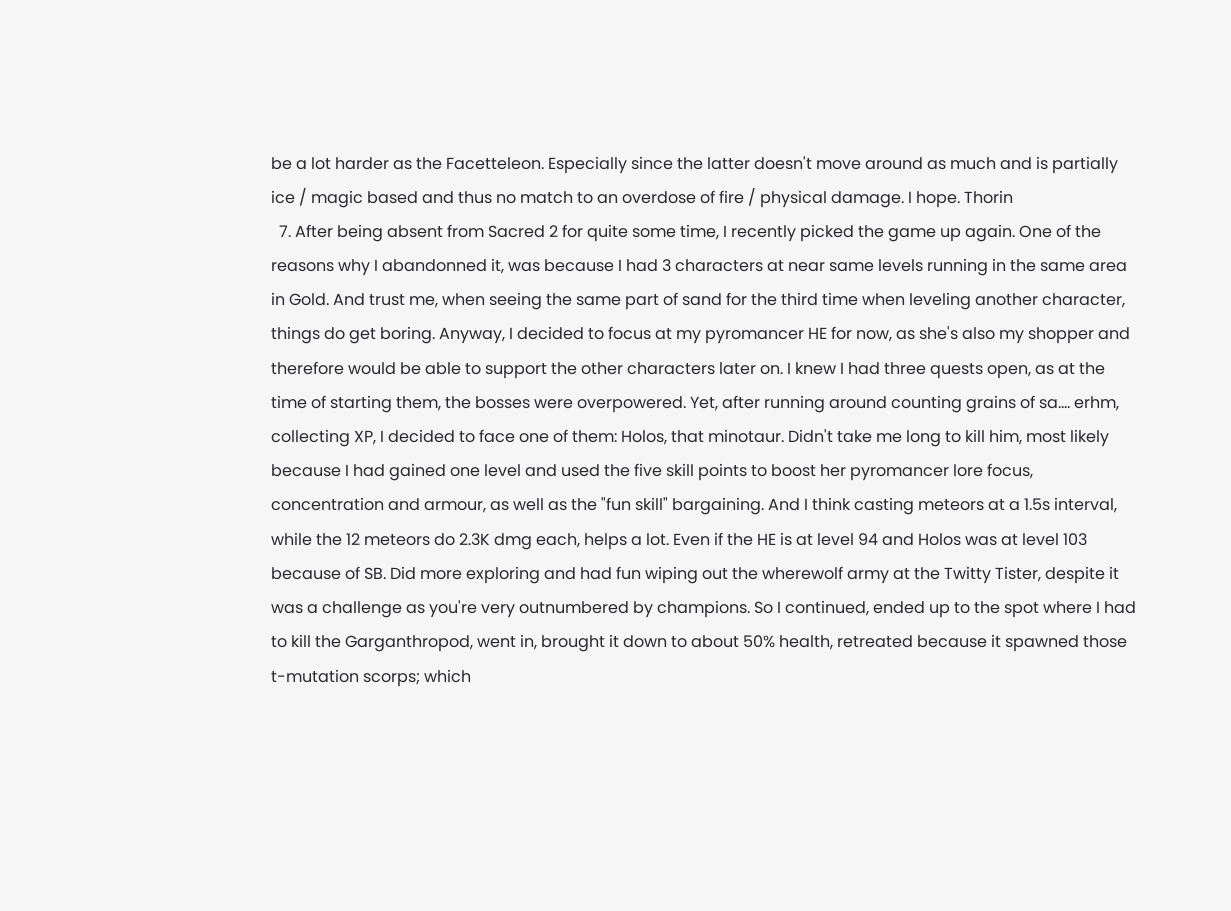be a lot harder as the Facetteleon. Especially since the latter doesn't move around as much and is partially ice / magic based and thus no match to an overdose of fire / physical damage. I hope. Thorin
  7. After being absent from Sacred 2 for quite some time, I recently picked the game up again. One of the reasons why I abandonned it, was because I had 3 characters at near same levels running in the same area in Gold. And trust me, when seeing the same part of sand for the third time when leveling another character, things do get boring. Anyway, I decided to focus at my pyromancer HE for now, as she's also my shopper and therefore would be able to support the other characters later on. I knew I had three quests open, as at the time of starting them, the bosses were overpowered. Yet, after running around counting grains of sa.... erhm, collecting XP, I decided to face one of them: Holos, that minotaur. Didn't take me long to kill him, most likely because I had gained one level and used the five skill points to boost her pyromancer lore focus, concentration and armour, as well as the "fun skill" bargaining. And I think casting meteors at a 1.5s interval, while the 12 meteors do 2.3K dmg each, helps a lot. Even if the HE is at level 94 and Holos was at level 103 because of SB. Did more exploring and had fun wiping out the wherewolf army at the Twitty Tister, despite it was a challenge as you're very outnumbered by champions. So I continued, ended up to the spot where I had to kill the Garganthropod, went in, brought it down to about 50% health, retreated because it spawned those t-mutation scorps; which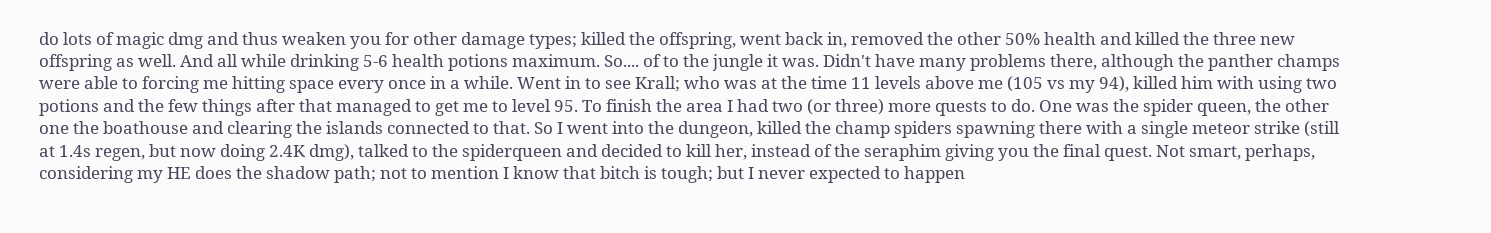do lots of magic dmg and thus weaken you for other damage types; killed the offspring, went back in, removed the other 50% health and killed the three new offspring as well. And all while drinking 5-6 health potions maximum. So.... of to the jungle it was. Didn't have many problems there, although the panther champs were able to forcing me hitting space every once in a while. Went in to see Krall; who was at the time 11 levels above me (105 vs my 94), killed him with using two potions and the few things after that managed to get me to level 95. To finish the area I had two (or three) more quests to do. One was the spider queen, the other one the boathouse and clearing the islands connected to that. So I went into the dungeon, killed the champ spiders spawning there with a single meteor strike (still at 1.4s regen, but now doing 2.4K dmg), talked to the spiderqueen and decided to kill her, instead of the seraphim giving you the final quest. Not smart, perhaps, considering my HE does the shadow path; not to mention I know that bitch is tough; but I never expected to happen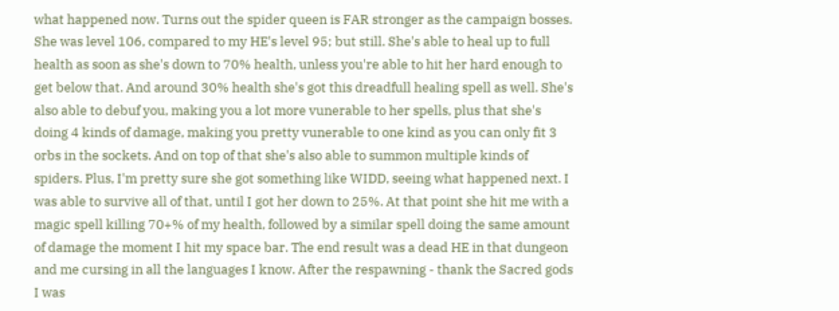what happened now. Turns out the spider queen is FAR stronger as the campaign bosses. She was level 106, compared to my HE's level 95; but still. She's able to heal up to full health as soon as she's down to 70% health, unless you're able to hit her hard enough to get below that. And around 30% health she's got this dreadfull healing spell as well. She's also able to debuf you, making you a lot more vunerable to her spells, plus that she's doing 4 kinds of damage, making you pretty vunerable to one kind as you can only fit 3 orbs in the sockets. And on top of that she's also able to summon multiple kinds of spiders. Plus, I'm pretty sure she got something like WIDD, seeing what happened next. I was able to survive all of that, until I got her down to 25%. At that point she hit me with a magic spell killing 70+% of my health, followed by a similar spell doing the same amount of damage the moment I hit my space bar. The end result was a dead HE in that dungeon and me cursing in all the languages I know. After the respawning - thank the Sacred gods I was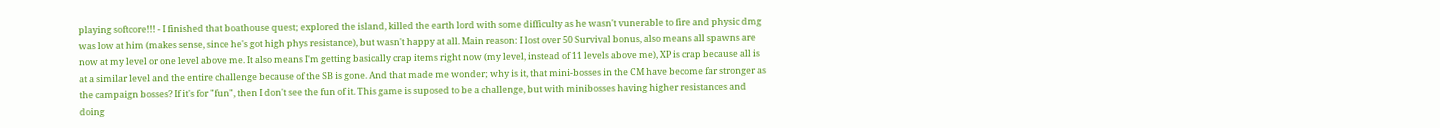playing softcore!!! - I finished that boathouse quest; explored the island, killed the earth lord with some difficulty as he wasn't vunerable to fire and physic dmg was low at him (makes sense, since he's got high phys resistance), but wasn't happy at all. Main reason: I lost over 50 Survival bonus, also means all spawns are now at my level or one level above me. It also means I'm getting basically crap items right now (my level, instead of 11 levels above me), XP is crap because all is at a similar level and the entire challenge because of the SB is gone. And that made me wonder; why is it, that mini-bosses in the CM have become far stronger as the campaign bosses? If it's for "fun", then I don't see the fun of it. This game is suposed to be a challenge, but with minibosses having higher resistances and doing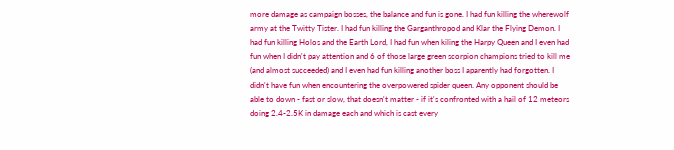more damage as campaign bosses, the balance and fun is gone. I had fun killing the wherewolf army at the Twitty Tister. I had fun killing the Garganthropod and Klar the Flying Demon. I had fun killing Holos and the Earth Lord, I had fun when kiling the Harpy Queen and I even had fun when I didn't pay attention and 6 of those large green scorpion champions tried to kill me (and almost succeeded) and I even had fun killing another boss I aparently had forgotten. I didn't have fun when encountering the overpowered spider queen. Any opponent should be able to down - fast or slow, that doesn't matter - if it's confronted with a hail of 12 meteors doing 2.4-2.5K in damage each and which is cast every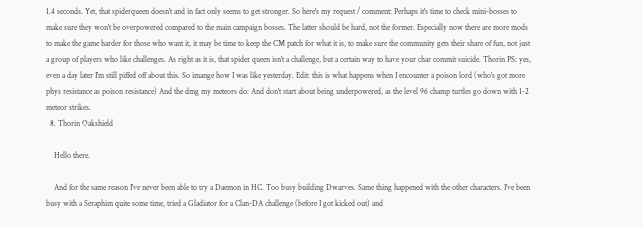1.4 seconds. Yet, that spiderqueen doesn't and in fact only seems to get stronger. So here's my request / comment: Perhaps it's time to check mini-bosses to make sure they won't be overpowered compared to the main campaign bosses. The latter should be hard, not the former. Especially now there are more mods to make the game harder for those who want it, it may be time to keep the CM patch for what it is, to make sure the community gets their share of fun, not just a group of players who like challenges. As right as it is, that spider queen isn't a challenge, but a certain way to have your char commit suicide. Thorin PS: yes, even a day later I'm still piffed off about this. So imange how I was like yesterday. Edit: this is what happens when I encounter a poison lord (who's got more phys resistance as poison resistance) And the dmg my meteors do: And don't start about being underpowered, as the level 96 champ turtles go down with 1-2 meteor strikes.
  8. Thorin Oakshield

    Hello there.

    And for the same reason I've never been able to try a Daemon in HC. Too busy building Dwarves. Same thing happened with the other characters. I've been busy with a Seraphim quite some time, tried a Gladiator for a Clan-DA challenge (before I got kicked out) and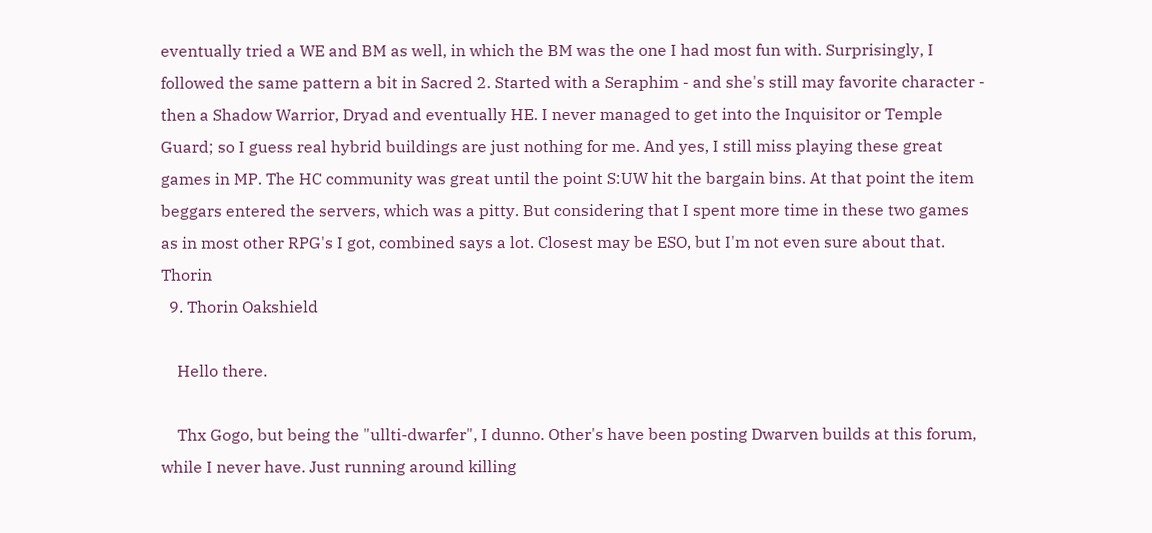eventually tried a WE and BM as well, in which the BM was the one I had most fun with. Surprisingly, I followed the same pattern a bit in Sacred 2. Started with a Seraphim - and she's still may favorite character - then a Shadow Warrior, Dryad and eventually HE. I never managed to get into the Inquisitor or Temple Guard; so I guess real hybrid buildings are just nothing for me. And yes, I still miss playing these great games in MP. The HC community was great until the point S:UW hit the bargain bins. At that point the item beggars entered the servers, which was a pitty. But considering that I spent more time in these two games as in most other RPG's I got, combined says a lot. Closest may be ESO, but I'm not even sure about that. Thorin
  9. Thorin Oakshield

    Hello there.

    Thx Gogo, but being the "ullti-dwarfer", I dunno. Other's have been posting Dwarven builds at this forum, while I never have. Just running around killing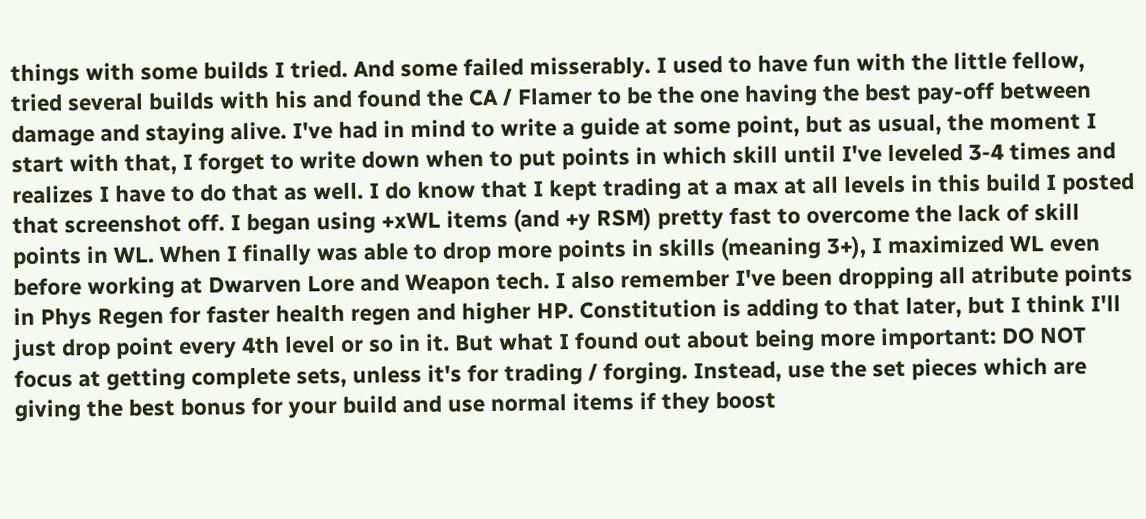things with some builds I tried. And some failed misserably. I used to have fun with the little fellow, tried several builds with his and found the CA / Flamer to be the one having the best pay-off between damage and staying alive. I've had in mind to write a guide at some point, but as usual, the moment I start with that, I forget to write down when to put points in which skill until I've leveled 3-4 times and realizes I have to do that as well. I do know that I kept trading at a max at all levels in this build I posted that screenshot off. I began using +xWL items (and +y RSM) pretty fast to overcome the lack of skill points in WL. When I finally was able to drop more points in skills (meaning 3+), I maximized WL even before working at Dwarven Lore and Weapon tech. I also remember I've been dropping all atribute points in Phys Regen for faster health regen and higher HP. Constitution is adding to that later, but I think I'll just drop point every 4th level or so in it. But what I found out about being more important: DO NOT focus at getting complete sets, unless it's for trading / forging. Instead, use the set pieces which are giving the best bonus for your build and use normal items if they boost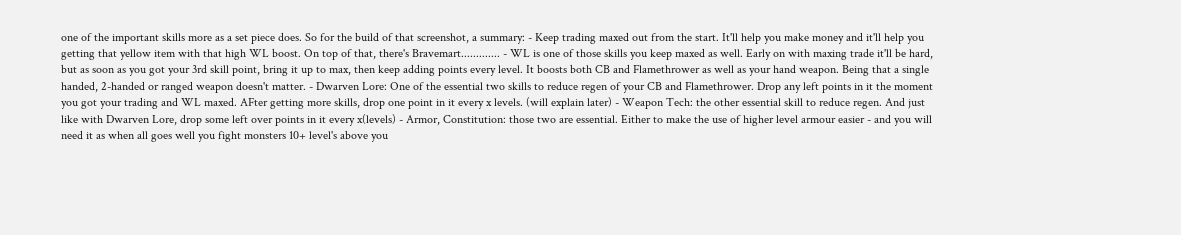one of the important skills more as a set piece does. So for the build of that screenshot, a summary: - Keep trading maxed out from the start. It'll help you make money and it'll help you getting that yellow item with that high WL boost. On top of that, there's Bravemart............. - WL is one of those skills you keep maxed as well. Early on with maxing trade it'll be hard, but as soon as you got your 3rd skill point, bring it up to max, then keep adding points every level. It boosts both CB and Flamethrower as well as your hand weapon. Being that a single handed, 2-handed or ranged weapon doesn't matter. - Dwarven Lore: One of the essential two skills to reduce regen of your CB and Flamethrower. Drop any left points in it the moment you got your trading and WL maxed. AFter getting more skills, drop one point in it every x levels. (will explain later) - Weapon Tech: the other essential skill to reduce regen. And just like with Dwarven Lore, drop some left over points in it every x(levels) - Armor, Constitution: those two are essential. Either to make the use of higher level armour easier - and you will need it as when all goes well you fight monsters 10+ level's above you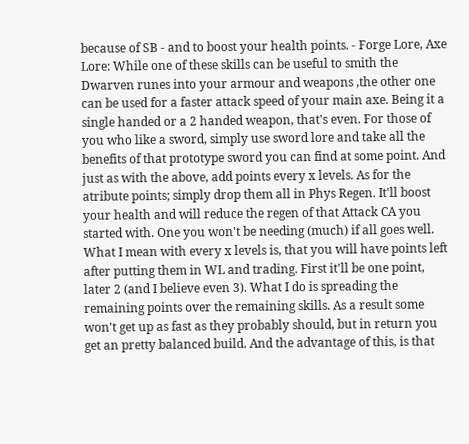because of SB - and to boost your health points. - Forge Lore, Axe Lore: While one of these skills can be useful to smith the Dwarven runes into your armour and weapons ,the other one can be used for a faster attack speed of your main axe. Being it a single handed or a 2 handed weapon, that's even. For those of you who like a sword, simply use sword lore and take all the benefits of that prototype sword you can find at some point. And just as with the above, add points every x levels. As for the atribute points; simply drop them all in Phys Regen. It'll boost your health and will reduce the regen of that Attack CA you started with. One you won't be needing (much) if all goes well. What I mean with every x levels is, that you will have points left after putting them in WL and trading. First it'll be one point, later 2 (and I believe even 3). What I do is spreading the remaining points over the remaining skills. As a result some won't get up as fast as they probably should, but in return you get an pretty balanced build. And the advantage of this, is that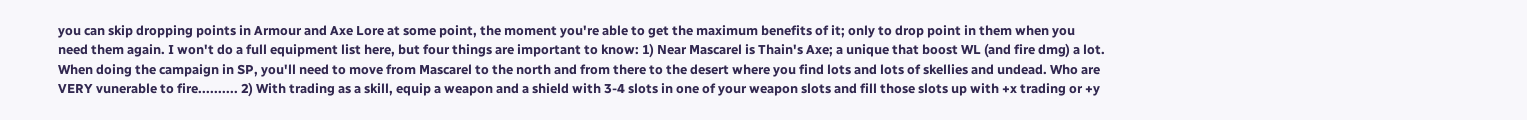you can skip dropping points in Armour and Axe Lore at some point, the moment you're able to get the maximum benefits of it; only to drop point in them when you need them again. I won't do a full equipment list here, but four things are important to know: 1) Near Mascarel is Thain's Axe; a unique that boost WL (and fire dmg) a lot. When doing the campaign in SP, you'll need to move from Mascarel to the north and from there to the desert where you find lots and lots of skellies and undead. Who are VERY vunerable to fire.......... 2) With trading as a skill, equip a weapon and a shield with 3-4 slots in one of your weapon slots and fill those slots up with +x trading or +y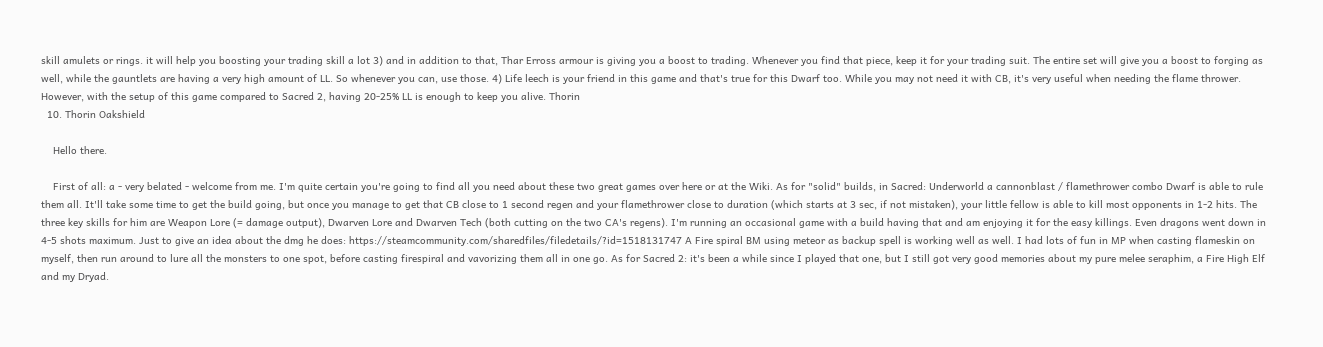skill amulets or rings. it will help you boosting your trading skill a lot 3) and in addition to that, Thar Erross armour is giving you a boost to trading. Whenever you find that piece, keep it for your trading suit. The entire set will give you a boost to forging as well, while the gauntlets are having a very high amount of LL. So whenever you can, use those. 4) Life leech is your friend in this game and that's true for this Dwarf too. While you may not need it with CB, it's very useful when needing the flame thrower. However, with the setup of this game compared to Sacred 2, having 20-25% LL is enough to keep you alive. Thorin
  10. Thorin Oakshield

    Hello there.

    First of all: a - very belated - welcome from me. I'm quite certain you're going to find all you need about these two great games over here or at the Wiki. As for "solid" builds, in Sacred: Underworld a cannonblast / flamethrower combo Dwarf is able to rule them all. It'll take some time to get the build going, but once you manage to get that CB close to 1 second regen and your flamethrower close to duration (which starts at 3 sec, if not mistaken), your little fellow is able to kill most opponents in 1-2 hits. The three key skills for him are Weapon Lore (= damage output), Dwarven Lore and Dwarven Tech (both cutting on the two CA's regens). I'm running an occasional game with a build having that and am enjoying it for the easy killings. Even dragons went down in 4-5 shots maximum. Just to give an idea about the dmg he does: https://steamcommunity.com/sharedfiles/filedetails/?id=1518131747 A Fire spiral BM using meteor as backup spell is working well as well. I had lots of fun in MP when casting flameskin on myself, then run around to lure all the monsters to one spot, before casting firespiral and vavorizing them all in one go. As for Sacred 2: it's been a while since I played that one, but I still got very good memories about my pure melee seraphim, a Fire High Elf and my Dryad.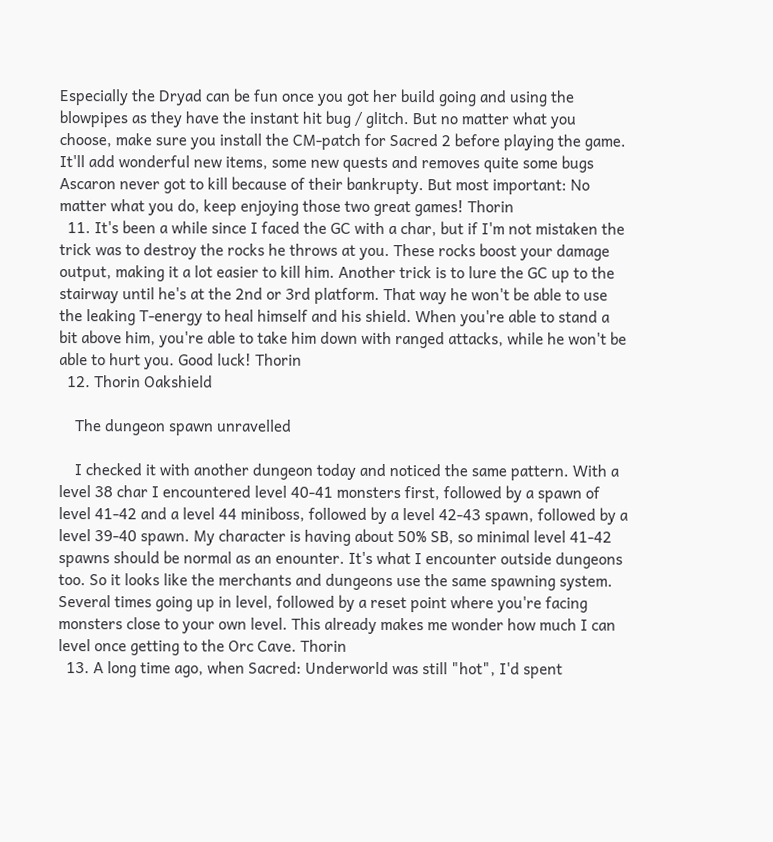Especially the Dryad can be fun once you got her build going and using the blowpipes as they have the instant hit bug / glitch. But no matter what you choose, make sure you install the CM-patch for Sacred 2 before playing the game. It'll add wonderful new items, some new quests and removes quite some bugs Ascaron never got to kill because of their bankrupty. But most important: No matter what you do, keep enjoying those two great games! Thorin
  11. It's been a while since I faced the GC with a char, but if I'm not mistaken the trick was to destroy the rocks he throws at you. These rocks boost your damage output, making it a lot easier to kill him. Another trick is to lure the GC up to the stairway until he's at the 2nd or 3rd platform. That way he won't be able to use the leaking T-energy to heal himself and his shield. When you're able to stand a bit above him, you're able to take him down with ranged attacks, while he won't be able to hurt you. Good luck! Thorin
  12. Thorin Oakshield

    The dungeon spawn unravelled

    I checked it with another dungeon today and noticed the same pattern. With a level 38 char I encountered level 40-41 monsters first, followed by a spawn of level 41-42 and a level 44 miniboss, followed by a level 42-43 spawn, followed by a level 39-40 spawn. My character is having about 50% SB, so minimal level 41-42 spawns should be normal as an enounter. It's what I encounter outside dungeons too. So it looks like the merchants and dungeons use the same spawning system. Several times going up in level, followed by a reset point where you're facing monsters close to your own level. This already makes me wonder how much I can level once getting to the Orc Cave. Thorin
  13. A long time ago, when Sacred: Underworld was still "hot", I'd spent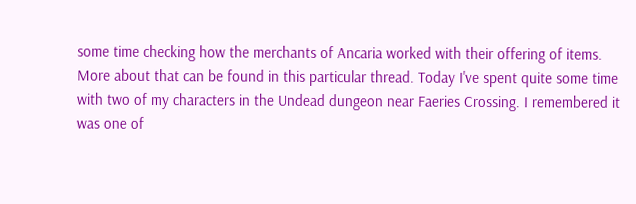some time checking how the merchants of Ancaria worked with their offering of items. More about that can be found in this particular thread. Today I've spent quite some time with two of my characters in the Undead dungeon near Faeries Crossing. I remembered it was one of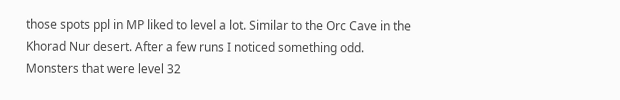those spots ppl in MP liked to level a lot. Similar to the Orc Cave in the Khorad Nur desert. After a few runs I noticed something odd. Monsters that were level 32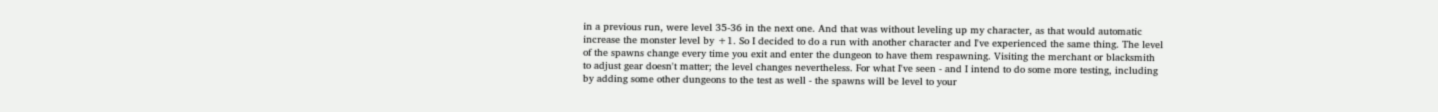in a previous run, were level 35-36 in the next one. And that was without leveling up my character, as that would automatic increase the monster level by +1. So I decided to do a run with another character and I've experienced the same thing. The level of the spawns change every time you exit and enter the dungeon to have them respawning. Visiting the merchant or blacksmith to adjust gear doesn't matter; the level changes nevertheless. For what I've seen - and I intend to do some more testing, including by adding some other dungeons to the test as well - the spawns will be level to your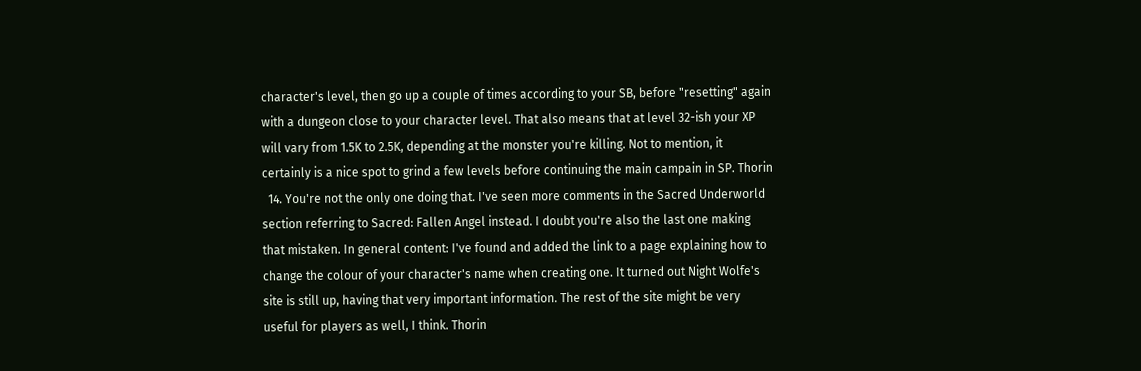character's level, then go up a couple of times according to your SB, before "resetting" again with a dungeon close to your character level. That also means that at level 32-ish your XP will vary from 1.5K to 2.5K, depending at the monster you're killing. Not to mention, it certainly is a nice spot to grind a few levels before continuing the main campain in SP. Thorin
  14. You're not the only one doing that. I've seen more comments in the Sacred Underworld section referring to Sacred: Fallen Angel instead. I doubt you're also the last one making that mistaken. In general content: I've found and added the link to a page explaining how to change the colour of your character's name when creating one. It turned out Night Wolfe's site is still up, having that very important information. The rest of the site might be very useful for players as well, I think. Thorin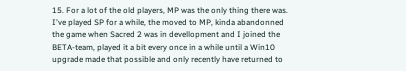15. For a lot of the old players, MP was the only thing there was. I've played SP for a while, the moved to MP, kinda abandonned the game when Sacred 2 was in devellopment and I joined the BETA-team, played it a bit every once in a while until a Win10 upgrade made that possible and only recently have returned to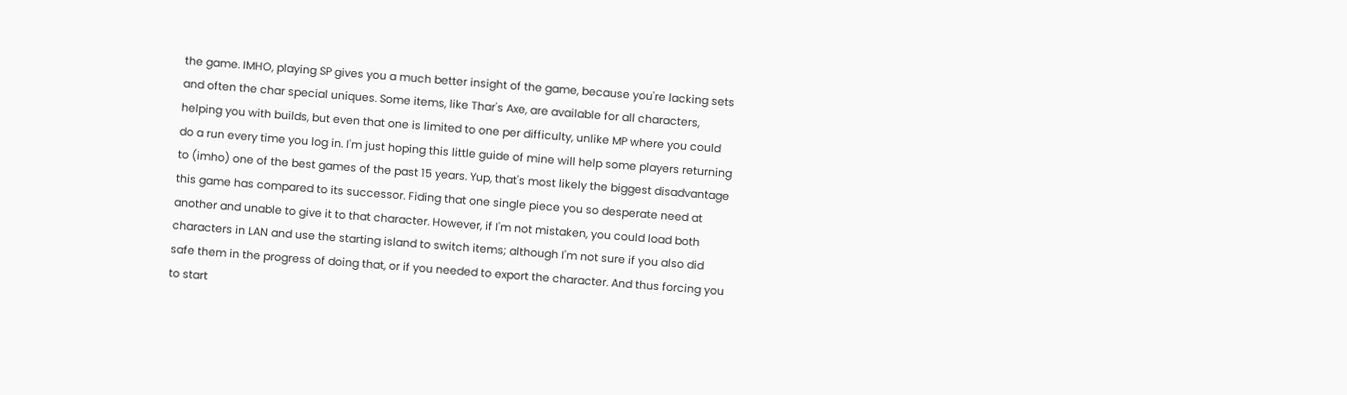the game. IMHO, playing SP gives you a much better insight of the game, because you're lacking sets and often the char special uniques. Some items, like Thar's Axe, are available for all characters, helping you with builds, but even that one is limited to one per difficulty, unlike MP where you could do a run every time you log in. I'm just hoping this little guide of mine will help some players returning to (imho) one of the best games of the past 15 years. Yup, that's most likely the biggest disadvantage this game has compared to its successor. Fiding that one single piece you so desperate need at another and unable to give it to that character. However, if I'm not mistaken, you could load both characters in LAN and use the starting island to switch items; although I'm not sure if you also did safe them in the progress of doing that, or if you needed to export the character. And thus forcing you to start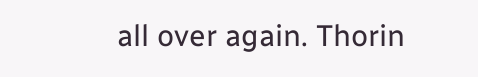all over again. Thorin